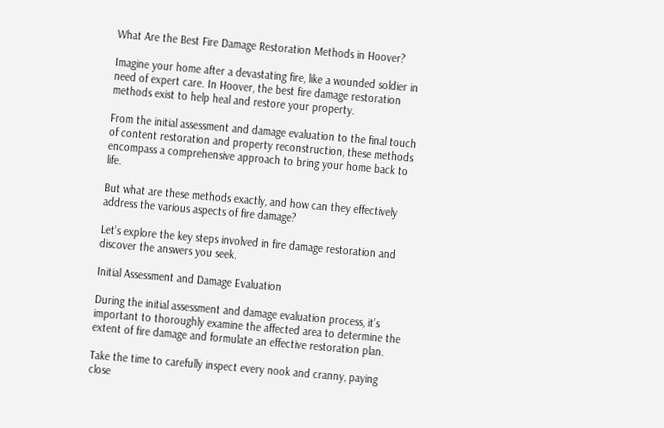What Are the Best Fire Damage Restoration Methods in Hoover?

Imagine your home after a devastating fire, like a wounded soldier in need of expert care. In Hoover, the best fire damage restoration methods exist to help heal and restore your property.

From the initial assessment and damage evaluation to the final touch of content restoration and property reconstruction, these methods encompass a comprehensive approach to bring your home back to life.

But what are these methods exactly, and how can they effectively address the various aspects of fire damage?

Let’s explore the key steps involved in fire damage restoration and discover the answers you seek.

Initial Assessment and Damage Evaluation

During the initial assessment and damage evaluation process, it’s important to thoroughly examine the affected area to determine the extent of fire damage and formulate an effective restoration plan.

Take the time to carefully inspect every nook and cranny, paying close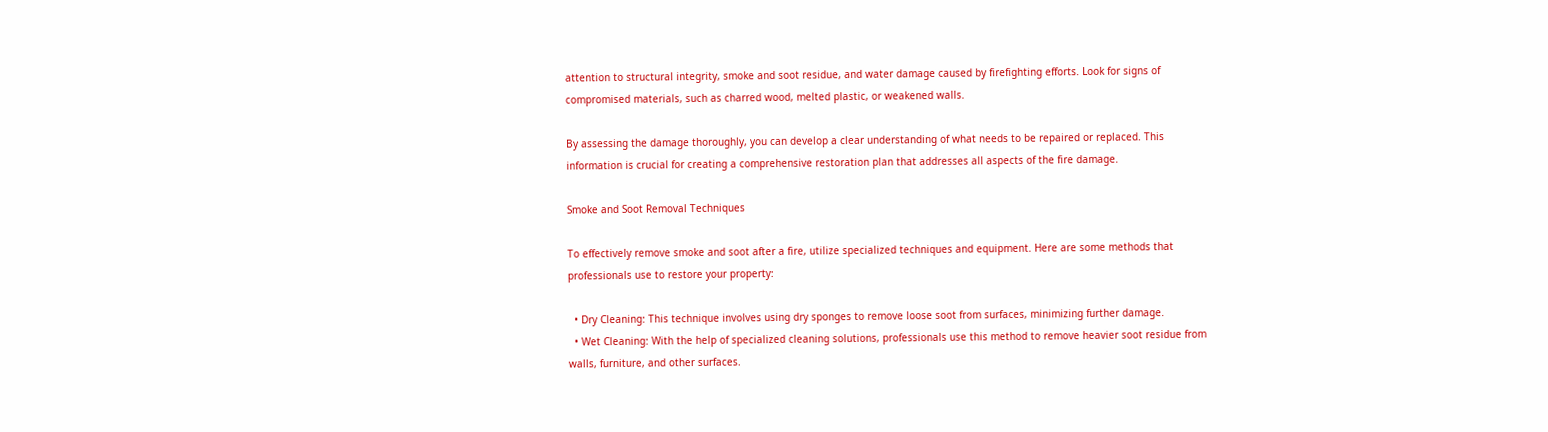attention to structural integrity, smoke and soot residue, and water damage caused by firefighting efforts. Look for signs of compromised materials, such as charred wood, melted plastic, or weakened walls.

By assessing the damage thoroughly, you can develop a clear understanding of what needs to be repaired or replaced. This information is crucial for creating a comprehensive restoration plan that addresses all aspects of the fire damage.

Smoke and Soot Removal Techniques

To effectively remove smoke and soot after a fire, utilize specialized techniques and equipment. Here are some methods that professionals use to restore your property:

  • Dry Cleaning: This technique involves using dry sponges to remove loose soot from surfaces, minimizing further damage.
  • Wet Cleaning: With the help of specialized cleaning solutions, professionals use this method to remove heavier soot residue from walls, furniture, and other surfaces.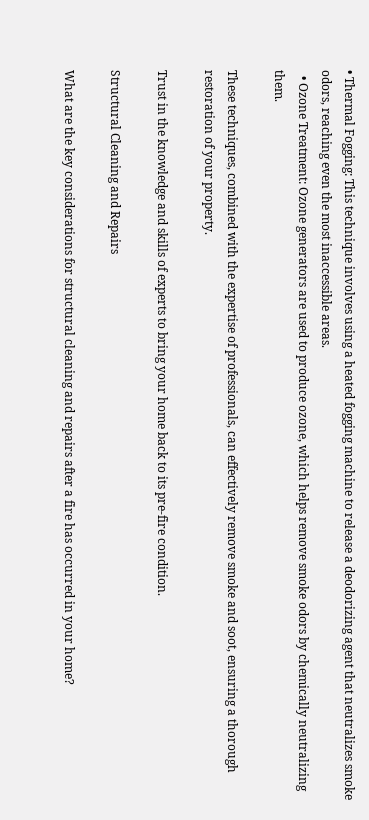• Thermal Fogging: This technique involves using a heated fogging machine to release a deodorizing agent that neutralizes smoke odors, reaching even the most inaccessible areas.
  • Ozone Treatment: Ozone generators are used to produce ozone, which helps remove smoke odors by chemically neutralizing them.

These techniques, combined with the expertise of professionals, can effectively remove smoke and soot, ensuring a thorough restoration of your property.

Trust in the knowledge and skills of experts to bring your home back to its pre-fire condition.

Structural Cleaning and Repairs

What are the key considerations for structural cleaning and repairs after a fire has occurred in your home?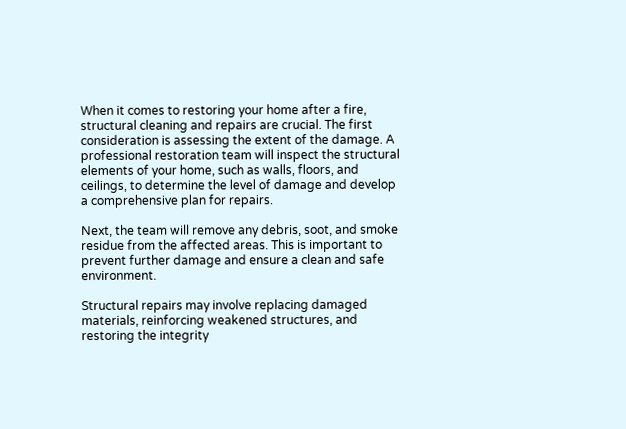When it comes to restoring your home after a fire, structural cleaning and repairs are crucial. The first consideration is assessing the extent of the damage. A professional restoration team will inspect the structural elements of your home, such as walls, floors, and ceilings, to determine the level of damage and develop a comprehensive plan for repairs.

Next, the team will remove any debris, soot, and smoke residue from the affected areas. This is important to prevent further damage and ensure a clean and safe environment.

Structural repairs may involve replacing damaged materials, reinforcing weakened structures, and restoring the integrity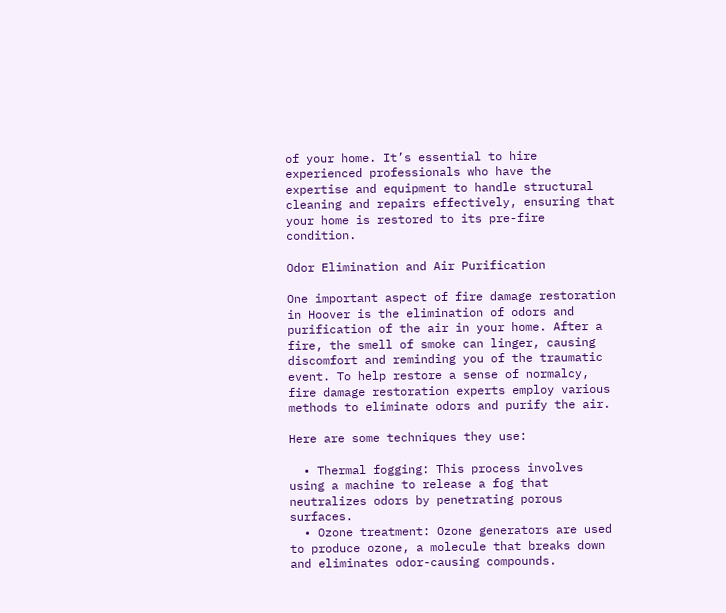of your home. It’s essential to hire experienced professionals who have the expertise and equipment to handle structural cleaning and repairs effectively, ensuring that your home is restored to its pre-fire condition.

Odor Elimination and Air Purification

One important aspect of fire damage restoration in Hoover is the elimination of odors and purification of the air in your home. After a fire, the smell of smoke can linger, causing discomfort and reminding you of the traumatic event. To help restore a sense of normalcy, fire damage restoration experts employ various methods to eliminate odors and purify the air.

Here are some techniques they use:

  • Thermal fogging: This process involves using a machine to release a fog that neutralizes odors by penetrating porous surfaces.
  • Ozone treatment: Ozone generators are used to produce ozone, a molecule that breaks down and eliminates odor-causing compounds.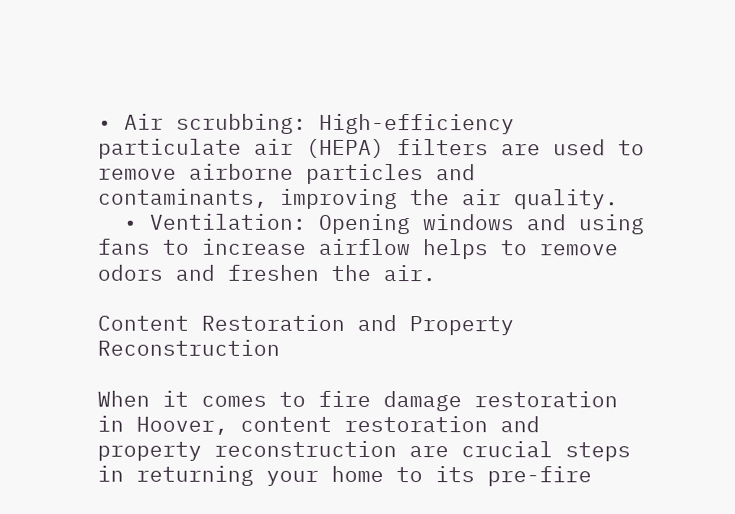• Air scrubbing: High-efficiency particulate air (HEPA) filters are used to remove airborne particles and contaminants, improving the air quality.
  • Ventilation: Opening windows and using fans to increase airflow helps to remove odors and freshen the air.

Content Restoration and Property Reconstruction

When it comes to fire damage restoration in Hoover, content restoration and property reconstruction are crucial steps in returning your home to its pre-fire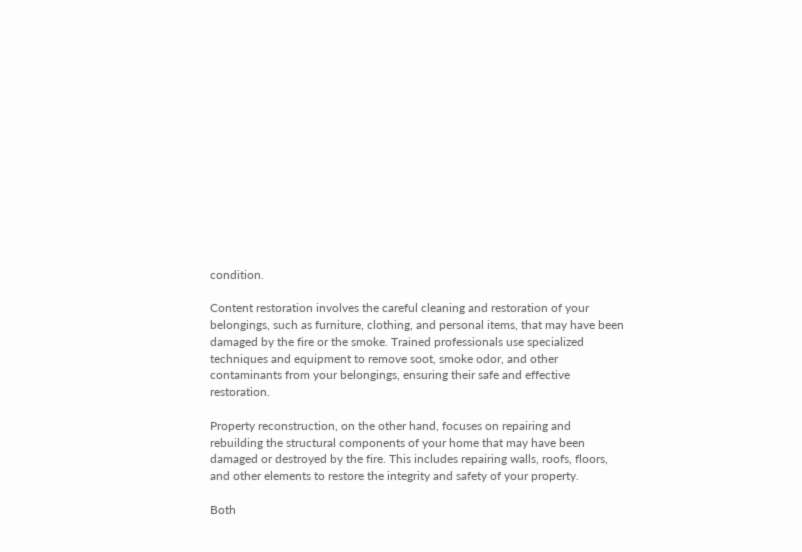condition.

Content restoration involves the careful cleaning and restoration of your belongings, such as furniture, clothing, and personal items, that may have been damaged by the fire or the smoke. Trained professionals use specialized techniques and equipment to remove soot, smoke odor, and other contaminants from your belongings, ensuring their safe and effective restoration.

Property reconstruction, on the other hand, focuses on repairing and rebuilding the structural components of your home that may have been damaged or destroyed by the fire. This includes repairing walls, roofs, floors, and other elements to restore the integrity and safety of your property.

Both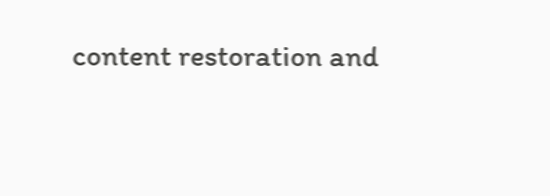content restoration and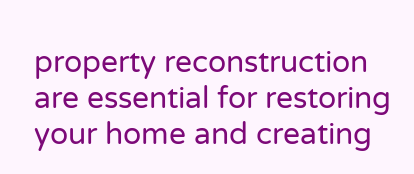property reconstruction are essential for restoring your home and creating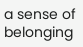a sense of belonging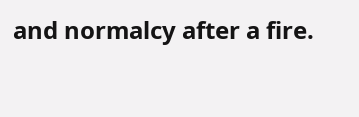and normalcy after a fire.